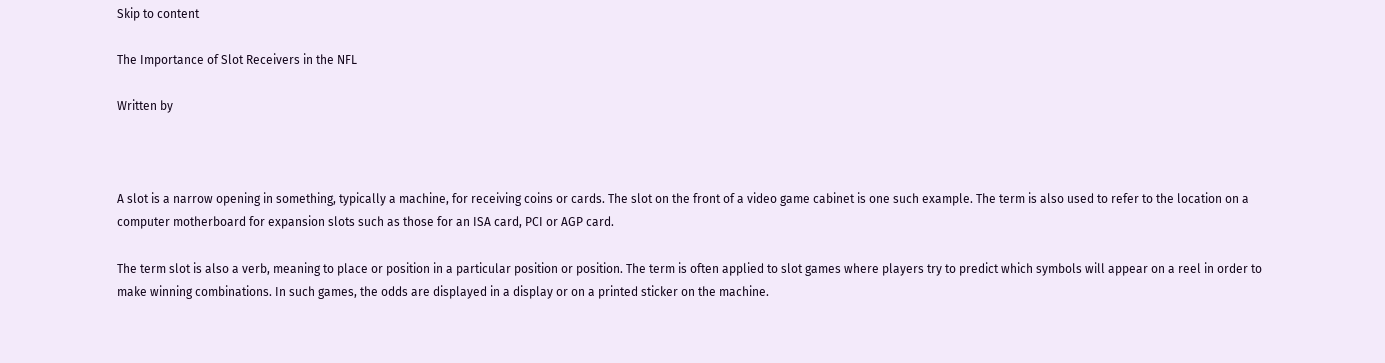Skip to content

The Importance of Slot Receivers in the NFL

Written by



A slot is a narrow opening in something, typically a machine, for receiving coins or cards. The slot on the front of a video game cabinet is one such example. The term is also used to refer to the location on a computer motherboard for expansion slots such as those for an ISA card, PCI or AGP card.

The term slot is also a verb, meaning to place or position in a particular position or position. The term is often applied to slot games where players try to predict which symbols will appear on a reel in order to make winning combinations. In such games, the odds are displayed in a display or on a printed sticker on the machine.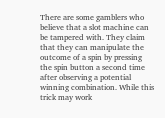There are some gamblers who believe that a slot machine can be tampered with. They claim that they can manipulate the outcome of a spin by pressing the spin button a second time after observing a potential winning combination. While this trick may work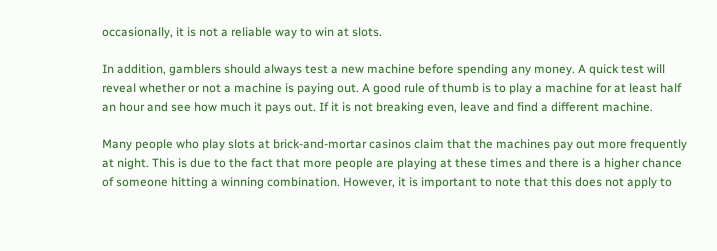occasionally, it is not a reliable way to win at slots.

In addition, gamblers should always test a new machine before spending any money. A quick test will reveal whether or not a machine is paying out. A good rule of thumb is to play a machine for at least half an hour and see how much it pays out. If it is not breaking even, leave and find a different machine.

Many people who play slots at brick-and-mortar casinos claim that the machines pay out more frequently at night. This is due to the fact that more people are playing at these times and there is a higher chance of someone hitting a winning combination. However, it is important to note that this does not apply to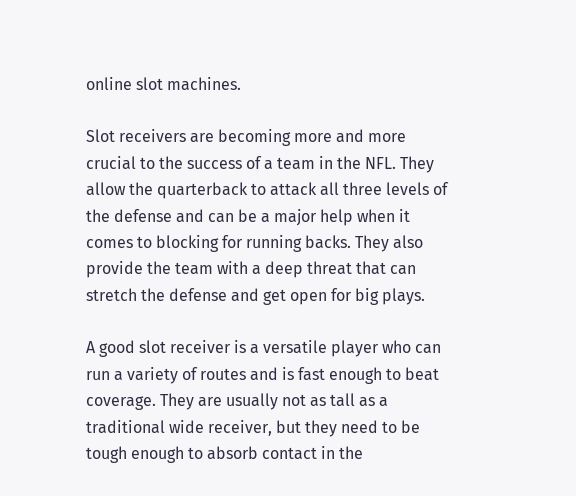online slot machines.

Slot receivers are becoming more and more crucial to the success of a team in the NFL. They allow the quarterback to attack all three levels of the defense and can be a major help when it comes to blocking for running backs. They also provide the team with a deep threat that can stretch the defense and get open for big plays.

A good slot receiver is a versatile player who can run a variety of routes and is fast enough to beat coverage. They are usually not as tall as a traditional wide receiver, but they need to be tough enough to absorb contact in the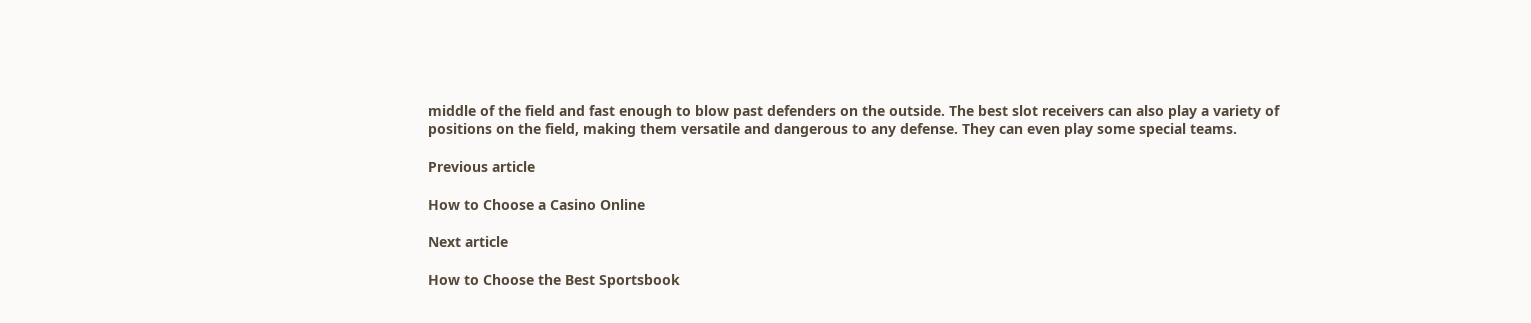middle of the field and fast enough to blow past defenders on the outside. The best slot receivers can also play a variety of positions on the field, making them versatile and dangerous to any defense. They can even play some special teams.

Previous article

How to Choose a Casino Online

Next article

How to Choose the Best Sportsbook